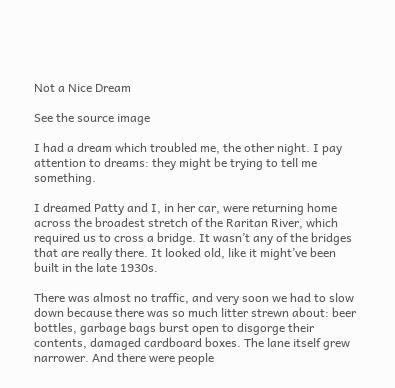Not a Nice Dream

See the source image

I had a dream which troubled me, the other night. I pay attention to dreams: they might be trying to tell me something.

I dreamed Patty and I, in her car, were returning home across the broadest stretch of the Raritan River, which required us to cross a bridge. It wasn’t any of the bridges that are really there. It looked old, like it might’ve been built in the late 1930s.

There was almost no traffic, and very soon we had to slow down because there was so much litter strewn about: beer bottles, garbage bags burst open to disgorge their contents, damaged cardboard boxes. The lane itself grew narrower. And there were people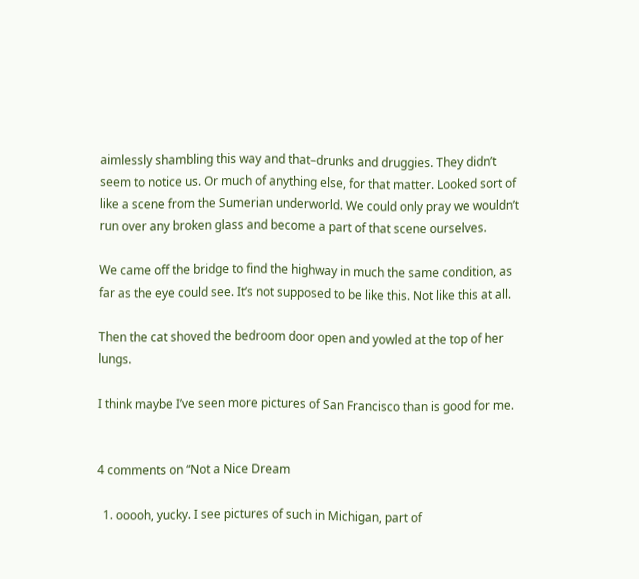aimlessly shambling this way and that–drunks and druggies. They didn’t seem to notice us. Or much of anything else, for that matter. Looked sort of like a scene from the Sumerian underworld. We could only pray we wouldn’t run over any broken glass and become a part of that scene ourselves.

We came off the bridge to find the highway in much the same condition, as far as the eye could see. It’s not supposed to be like this. Not like this at all.

Then the cat shoved the bedroom door open and yowled at the top of her lungs.

I think maybe I’ve seen more pictures of San Francisco than is good for me.


4 comments on “Not a Nice Dream

  1. ooooh, yucky. I see pictures of such in Michigan, part of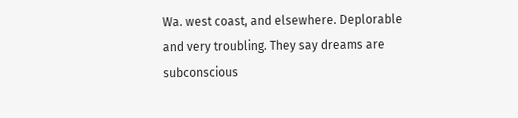Wa. west coast, and elsewhere. Deplorable and very troubling. They say dreams are subconscious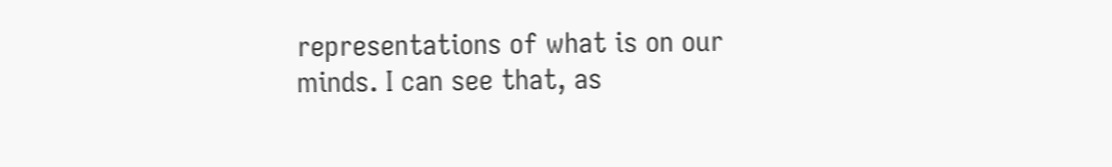representations of what is on our minds. I can see that, as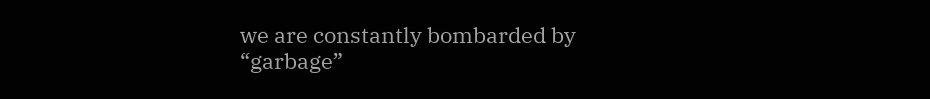we are constantly bombarded by “garbage”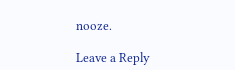nooze.

Leave a Reply